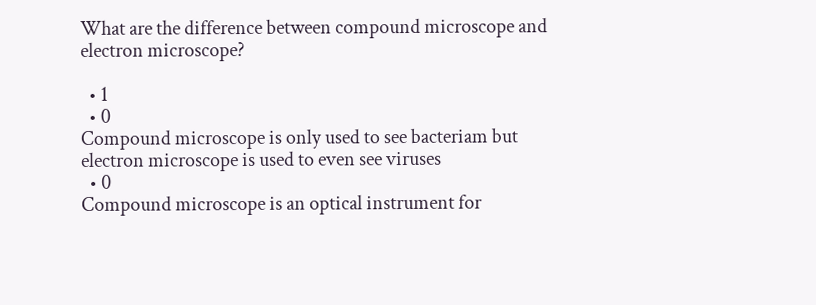What are the difference between compound microscope and electron microscope?

  • 1
  • 0
Compound microscope is only used to see bacteriam but electron microscope is used to even see viruses
  • 0
Compound microscope is an optical instrument for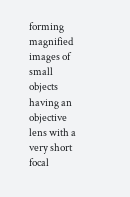forming magnified images of small objects having an objective lens with a very short focal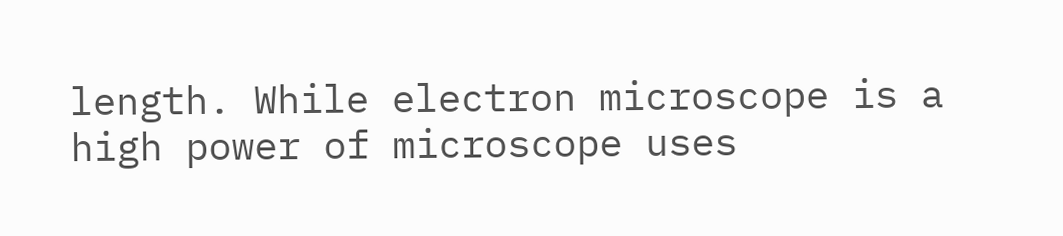length. While electron microscope is a high power of microscope uses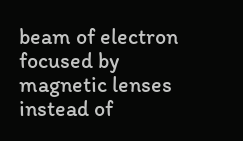beam of electron focused by magnetic lenses instead of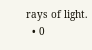rays of light.
  • 0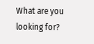What are you looking for?